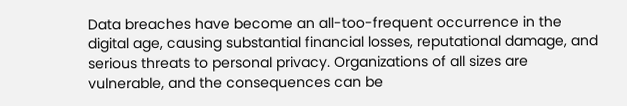Data breaches have become an all-too-frequent occurrence in the digital age, causing substantial financial losses, reputational damage, and serious threats to personal privacy. Organizations of all sizes are vulnerable, and the consequences can be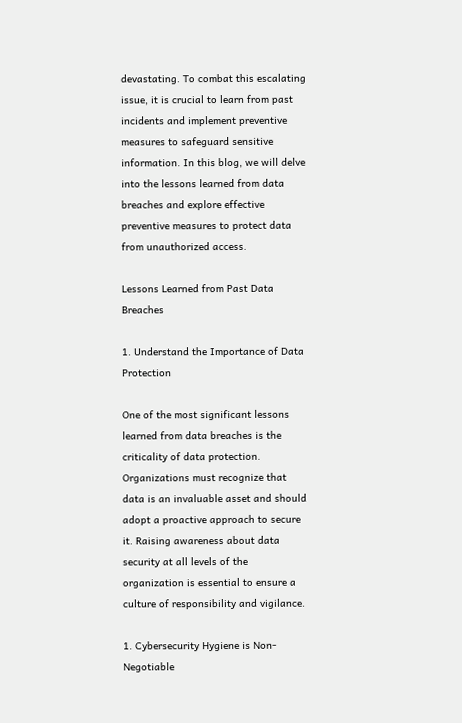devastating. To combat this escalating issue, it is crucial to learn from past incidents and implement preventive measures to safeguard sensitive information. In this blog, we will delve into the lessons learned from data breaches and explore effective preventive measures to protect data from unauthorized access.

Lessons Learned from Past Data Breaches

1. Understand the Importance of Data Protection

One of the most significant lessons learned from data breaches is the criticality of data protection. Organizations must recognize that data is an invaluable asset and should adopt a proactive approach to secure it. Raising awareness about data security at all levels of the organization is essential to ensure a culture of responsibility and vigilance.

1. Cybersecurity Hygiene is Non-Negotiable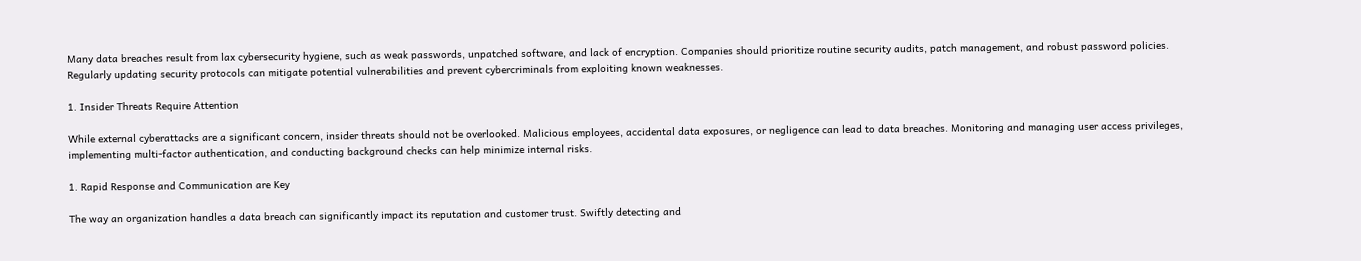Many data breaches result from lax cybersecurity hygiene, such as weak passwords, unpatched software, and lack of encryption. Companies should prioritize routine security audits, patch management, and robust password policies. Regularly updating security protocols can mitigate potential vulnerabilities and prevent cybercriminals from exploiting known weaknesses.

1. Insider Threats Require Attention

While external cyberattacks are a significant concern, insider threats should not be overlooked. Malicious employees, accidental data exposures, or negligence can lead to data breaches. Monitoring and managing user access privileges, implementing multi-factor authentication, and conducting background checks can help minimize internal risks.

1. Rapid Response and Communication are Key

The way an organization handles a data breach can significantly impact its reputation and customer trust. Swiftly detecting and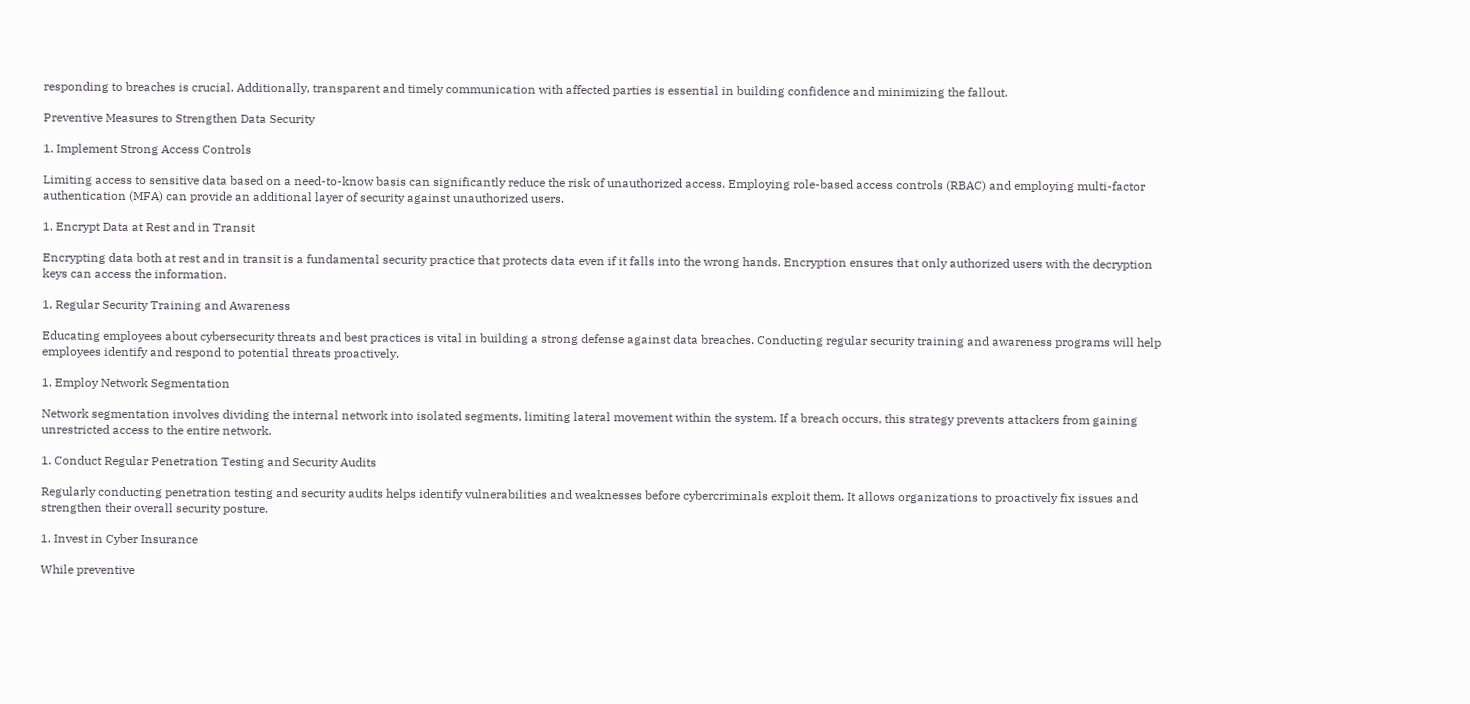responding to breaches is crucial. Additionally, transparent and timely communication with affected parties is essential in building confidence and minimizing the fallout.

Preventive Measures to Strengthen Data Security

1. Implement Strong Access Controls

Limiting access to sensitive data based on a need-to-know basis can significantly reduce the risk of unauthorized access. Employing role-based access controls (RBAC) and employing multi-factor authentication (MFA) can provide an additional layer of security against unauthorized users.

1. Encrypt Data at Rest and in Transit

Encrypting data both at rest and in transit is a fundamental security practice that protects data even if it falls into the wrong hands. Encryption ensures that only authorized users with the decryption keys can access the information.

1. Regular Security Training and Awareness

Educating employees about cybersecurity threats and best practices is vital in building a strong defense against data breaches. Conducting regular security training and awareness programs will help employees identify and respond to potential threats proactively.

1. Employ Network Segmentation

Network segmentation involves dividing the internal network into isolated segments, limiting lateral movement within the system. If a breach occurs, this strategy prevents attackers from gaining unrestricted access to the entire network.

1. Conduct Regular Penetration Testing and Security Audits

Regularly conducting penetration testing and security audits helps identify vulnerabilities and weaknesses before cybercriminals exploit them. It allows organizations to proactively fix issues and strengthen their overall security posture.

1. Invest in Cyber Insurance

While preventive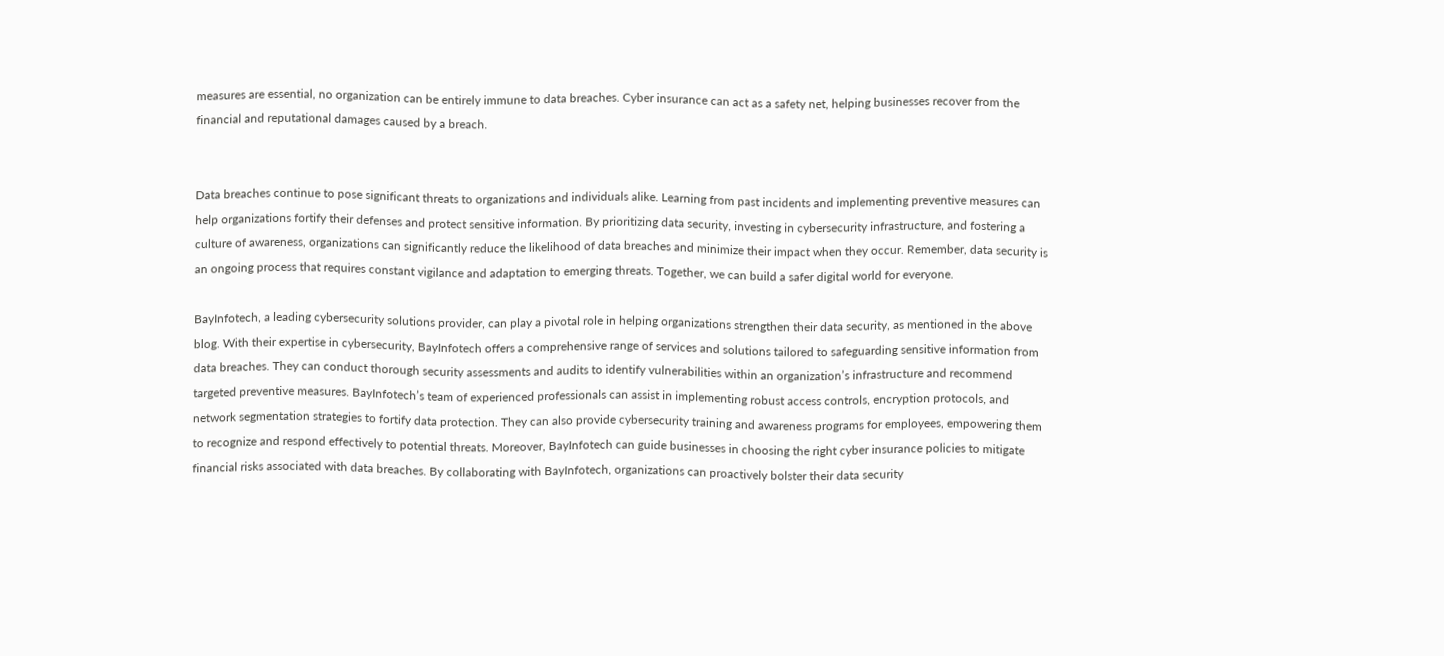measures are essential, no organization can be entirely immune to data breaches. Cyber insurance can act as a safety net, helping businesses recover from the financial and reputational damages caused by a breach.


Data breaches continue to pose significant threats to organizations and individuals alike. Learning from past incidents and implementing preventive measures can help organizations fortify their defenses and protect sensitive information. By prioritizing data security, investing in cybersecurity infrastructure, and fostering a culture of awareness, organizations can significantly reduce the likelihood of data breaches and minimize their impact when they occur. Remember, data security is an ongoing process that requires constant vigilance and adaptation to emerging threats. Together, we can build a safer digital world for everyone.

BayInfotech, a leading cybersecurity solutions provider, can play a pivotal role in helping organizations strengthen their data security, as mentioned in the above blog. With their expertise in cybersecurity, BayInfotech offers a comprehensive range of services and solutions tailored to safeguarding sensitive information from data breaches. They can conduct thorough security assessments and audits to identify vulnerabilities within an organization’s infrastructure and recommend targeted preventive measures. BayInfotech’s team of experienced professionals can assist in implementing robust access controls, encryption protocols, and network segmentation strategies to fortify data protection. They can also provide cybersecurity training and awareness programs for employees, empowering them to recognize and respond effectively to potential threats. Moreover, BayInfotech can guide businesses in choosing the right cyber insurance policies to mitigate financial risks associated with data breaches. By collaborating with BayInfotech, organizations can proactively bolster their data security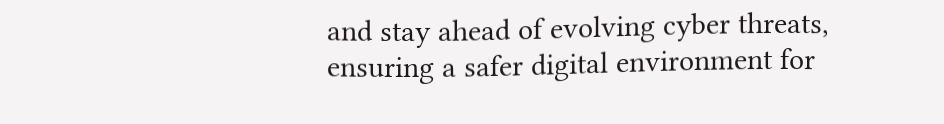and stay ahead of evolving cyber threats, ensuring a safer digital environment for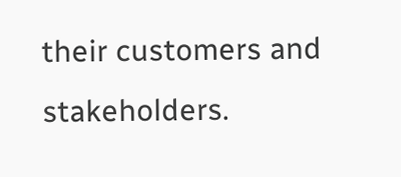their customers and stakeholders.